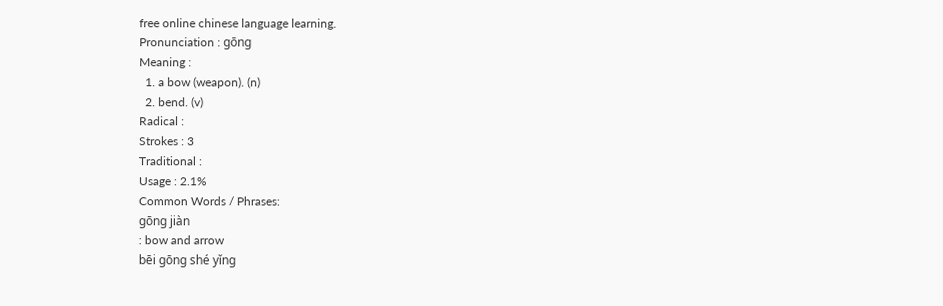free online chinese language learning.
Pronunciation : gōng
Meaning :
  1. a bow (weapon). (n)
  2. bend. (v)
Radical :
Strokes : 3
Traditional :
Usage : 2.1%
Common Words / Phrases:
gōng jiàn
: bow and arrow
bēi gōng shé yǐng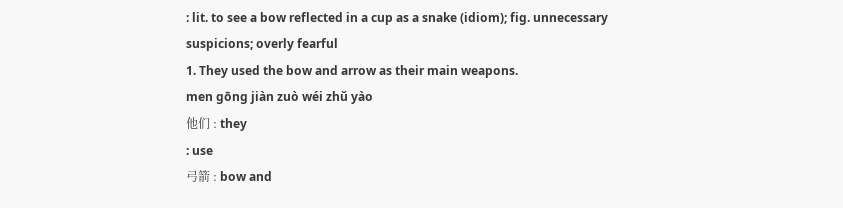: lit. to see a bow reflected in a cup as a snake (idiom); fig. unnecessary suspicions; overly fearful
1. They used the bow and arrow as their main weapons.
men gōng jiàn zuò wéi zhǔ yào
他们 : they
: use
弓箭 : bow and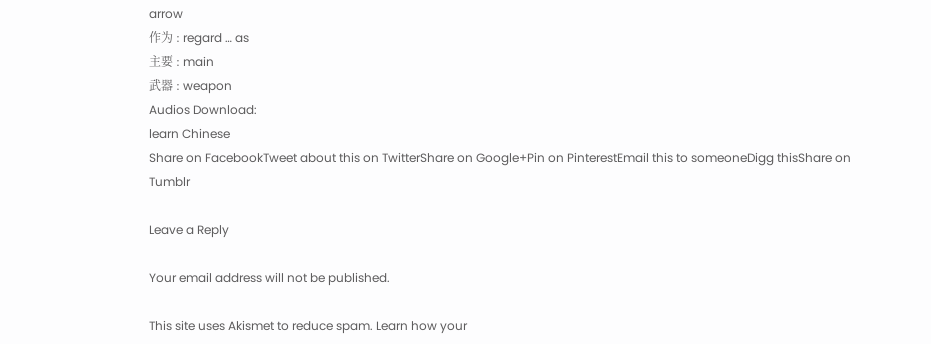arrow
作为 : regard … as
主要 : main
武器 : weapon
Audios Download:
learn Chinese
Share on FacebookTweet about this on TwitterShare on Google+Pin on PinterestEmail this to someoneDigg thisShare on Tumblr

Leave a Reply

Your email address will not be published.

This site uses Akismet to reduce spam. Learn how your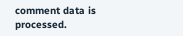comment data is processed.